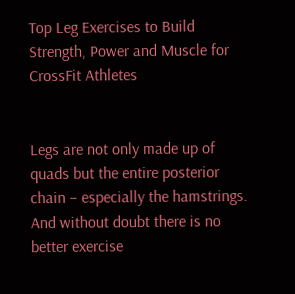Top Leg Exercises to Build Strength, Power and Muscle for CrossFit Athletes


Legs are not only made up of quads but the entire posterior chain – especially the hamstrings. And without doubt there is no better exercise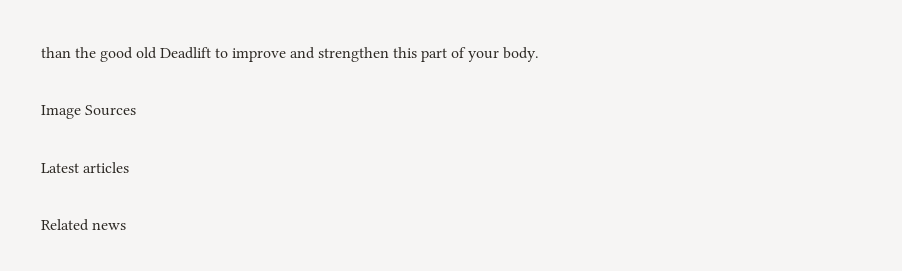than the good old Deadlift to improve and strengthen this part of your body.

Image Sources

Latest articles

Related news